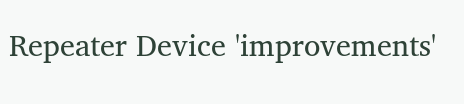Repeater Device 'improvements'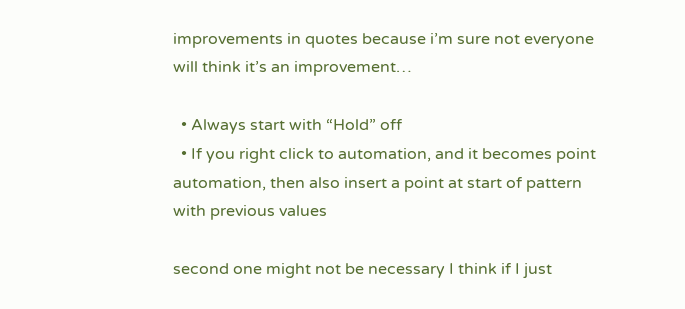improvements in quotes because i’m sure not everyone will think it’s an improvement…

  • Always start with “Hold” off
  • If you right click to automation, and it becomes point automation, then also insert a point at start of pattern with previous values

second one might not be necessary I think if I just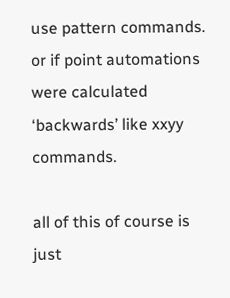use pattern commands. or if point automations were calculated ‘backwards’ like xxyy commands.

all of this of course is just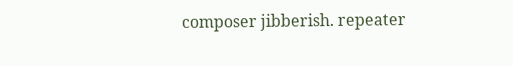composer jibberish. repeater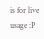is for live usage :P